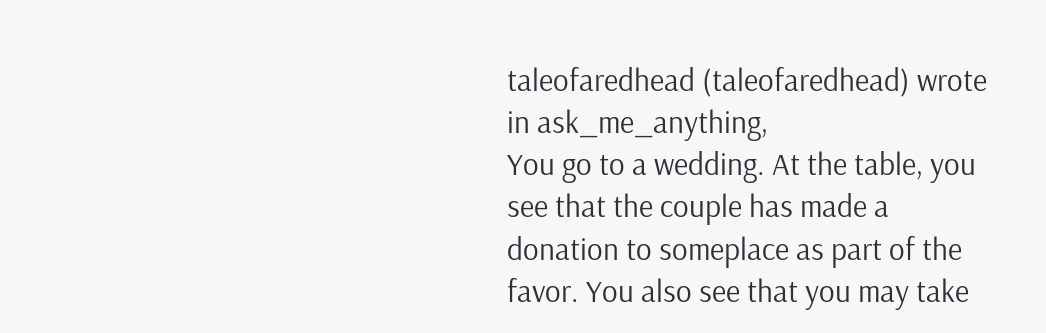taleofaredhead (taleofaredhead) wrote in ask_me_anything,
You go to a wedding. At the table, you see that the couple has made a donation to someplace as part of the favor. You also see that you may take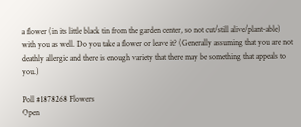a flower (in its little black tin from the garden center, so not cut/still alive/plant-able) with you as well. Do you take a flower or leave it? (Generally assuming that you are not deathly allergic and there is enough variety that there may be something that appeals to you.)

Poll #1878268 Flowers
Open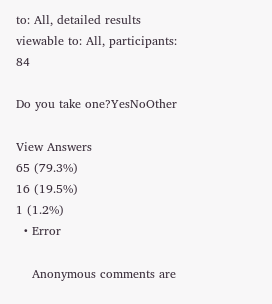to: All, detailed results viewable to: All, participants: 84

Do you take one?YesNoOther

View Answers
65 (79.3%)
16 (19.5%)
1 (1.2%)
  • Error

    Anonymous comments are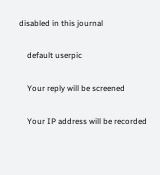disabled in this journal

    default userpic

    Your reply will be screened

    Your IP address will be recorded